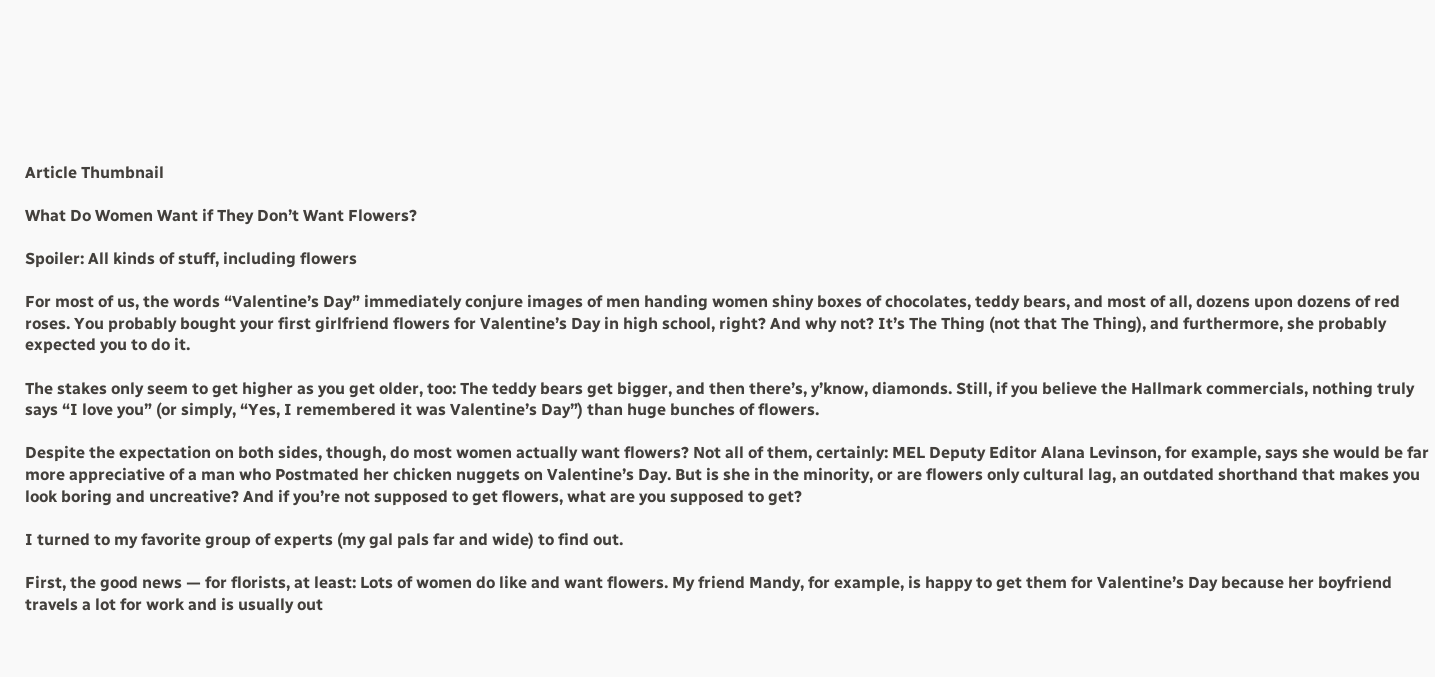Article Thumbnail

What Do Women Want if They Don’t Want Flowers?

Spoiler: All kinds of stuff, including flowers

For most of us, the words “Valentine’s Day” immediately conjure images of men handing women shiny boxes of chocolates, teddy bears, and most of all, dozens upon dozens of red roses. You probably bought your first girlfriend flowers for Valentine’s Day in high school, right? And why not? It’s The Thing (not that The Thing), and furthermore, she probably expected you to do it.

The stakes only seem to get higher as you get older, too: The teddy bears get bigger, and then there’s, y’know, diamonds. Still, if you believe the Hallmark commercials, nothing truly says “I love you” (or simply, “Yes, I remembered it was Valentine’s Day”) than huge bunches of flowers.

Despite the expectation on both sides, though, do most women actually want flowers? Not all of them, certainly: MEL Deputy Editor Alana Levinson, for example, says she would be far more appreciative of a man who Postmated her chicken nuggets on Valentine’s Day. But is she in the minority, or are flowers only cultural lag, an outdated shorthand that makes you look boring and uncreative? And if you’re not supposed to get flowers, what are you supposed to get?

I turned to my favorite group of experts (my gal pals far and wide) to find out.

First, the good news — for florists, at least: Lots of women do like and want flowers. My friend Mandy, for example, is happy to get them for Valentine’s Day because her boyfriend travels a lot for work and is usually out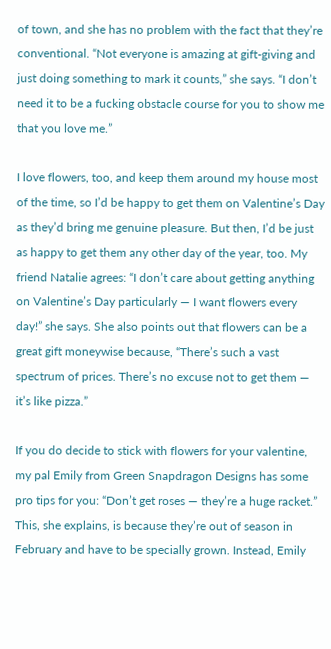of town, and she has no problem with the fact that they’re conventional. “Not everyone is amazing at gift-giving and just doing something to mark it counts,” she says. “I don’t need it to be a fucking obstacle course for you to show me that you love me.”

I love flowers, too, and keep them around my house most of the time, so I’d be happy to get them on Valentine’s Day as they’d bring me genuine pleasure. But then, I’d be just as happy to get them any other day of the year, too. My friend Natalie agrees: “I don’t care about getting anything on Valentine’s Day particularly — I want flowers every day!” she says. She also points out that flowers can be a great gift moneywise because, “There’s such a vast spectrum of prices. There’s no excuse not to get them — it’s like pizza.”

If you do decide to stick with flowers for your valentine, my pal Emily from Green Snapdragon Designs has some pro tips for you: “Don’t get roses — they’re a huge racket.” This, she explains, is because they’re out of season in February and have to be specially grown. Instead, Emily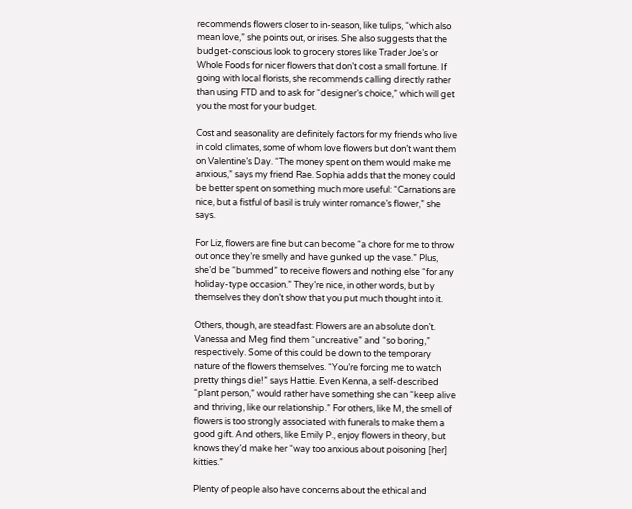recommends flowers closer to in-season, like tulips, “which also mean love,” she points out, or irises. She also suggests that the budget-conscious look to grocery stores like Trader Joe’s or Whole Foods for nicer flowers that don’t cost a small fortune. If going with local florists, she recommends calling directly rather than using FTD and to ask for “designer’s choice,” which will get you the most for your budget.

Cost and seasonality are definitely factors for my friends who live in cold climates, some of whom love flowers but don’t want them on Valentine’s Day. “The money spent on them would make me anxious,” says my friend Rae. Sophia adds that the money could be better spent on something much more useful: “Carnations are nice, but a fistful of basil is truly winter romance’s flower,” she says.

For Liz, flowers are fine but can become “a chore for me to throw out once they’re smelly and have gunked up the vase.” Plus, she’d be “bummed” to receive flowers and nothing else “for any holiday-type occasion.” They’re nice, in other words, but by themselves they don’t show that you put much thought into it.

Others, though, are steadfast: Flowers are an absolute don’t. Vanessa and Meg find them “uncreative” and “so boring,” respectively. Some of this could be down to the temporary nature of the flowers themselves. “You’re forcing me to watch pretty things die!” says Hattie. Even Kenna, a self-described “plant person,” would rather have something she can “keep alive and thriving, like our relationship.” For others, like M, the smell of flowers is too strongly associated with funerals to make them a good gift. And others, like Emily P., enjoy flowers in theory, but knows they’d make her “way too anxious about poisoning [her] kitties.”

Plenty of people also have concerns about the ethical and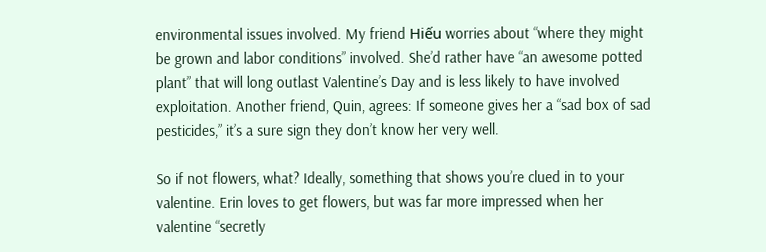environmental issues involved. My friend Hiếu worries about “where they might be grown and labor conditions” involved. She’d rather have “an awesome potted plant” that will long outlast Valentine’s Day and is less likely to have involved exploitation. Another friend, Quin, agrees: If someone gives her a “sad box of sad pesticides,” it’s a sure sign they don’t know her very well.

So if not flowers, what? Ideally, something that shows you’re clued in to your valentine. Erin loves to get flowers, but was far more impressed when her valentine “secretly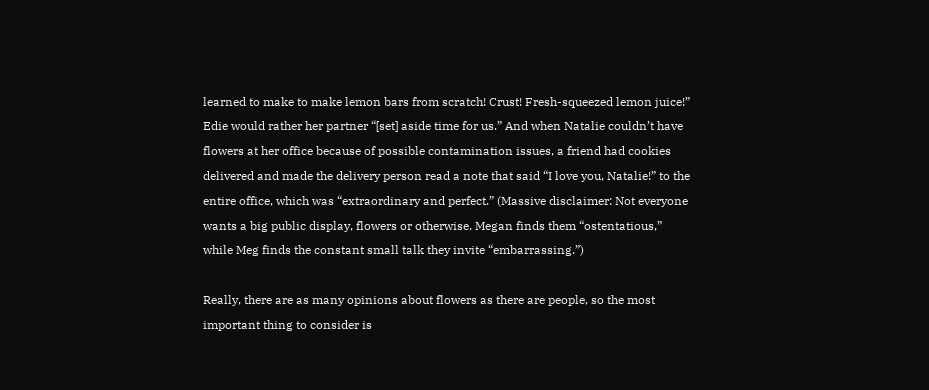learned to make to make lemon bars from scratch! Crust! Fresh-squeezed lemon juice!” Edie would rather her partner “[set] aside time for us.” And when Natalie couldn’t have flowers at her office because of possible contamination issues, a friend had cookies delivered and made the delivery person read a note that said “I love you, Natalie!” to the entire office, which was “extraordinary and perfect.” (Massive disclaimer: Not everyone wants a big public display, flowers or otherwise. Megan finds them “ostentatious,” while Meg finds the constant small talk they invite “embarrassing.”)

Really, there are as many opinions about flowers as there are people, so the most important thing to consider is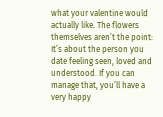what your valentine would actually like. The flowers themselves aren’t the point: It’s about the person you date feeling seen, loved and understood. If you can manage that, you’ll have a very happy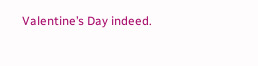Valentine’s Day indeed.